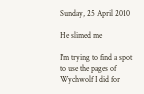Sunday, 25 April 2010

He slimed me

I'm trying to find a spot to use the pages of Wychwolf I did for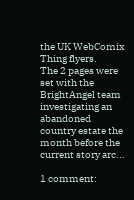the UK WebComix Thing flyers.
The 2 pages were set with the BrightAngel team investigating an abandoned country estate the month before the current story arc...

1 comment: